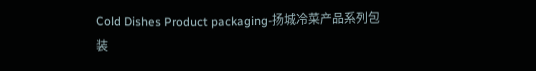Cold Dishes Product packaging-扬城冷菜产品系列包装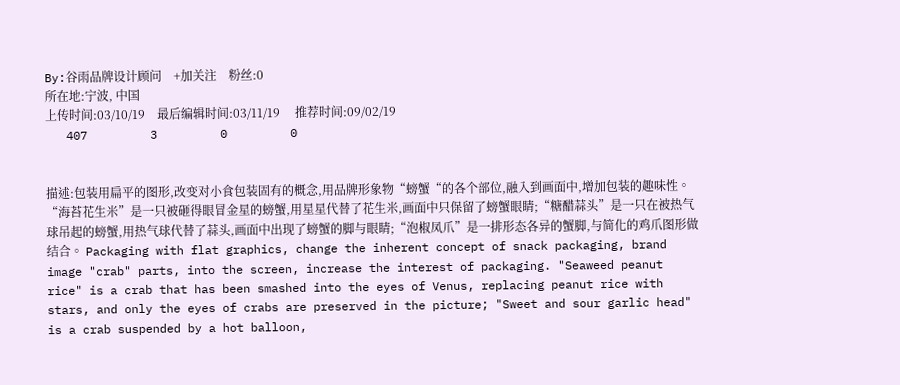By:谷雨品牌设计顾问    +加关注    粉丝:0
所在地:宁波, 中国
上传时间:03/10/19    最后编辑时间:03/11/19     推荐时间:09/02/19
   407         3         0         0


描述:包装用扁平的图形,改变对小食包装固有的概念,用品牌形象物“螃蟹“的各个部位,融入到画面中,增加包装的趣味性。“海苔花生米”是一只被砸得眼冒金星的螃蟹,用星星代替了花生米,画面中只保留了螃蟹眼睛;“糖醋蒜头”是一只在被热气球吊起的螃蟹,用热气球代替了蒜头,画面中出现了螃蟹的脚与眼睛;“泡椒凤爪”是一排形态各异的蟹脚,与简化的鸡爪图形做结合。 Packaging with flat graphics, change the inherent concept of snack packaging, brand image "crab" parts, into the screen, increase the interest of packaging. "Seaweed peanut rice" is a crab that has been smashed into the eyes of Venus, replacing peanut rice with stars, and only the eyes of crabs are preserved in the picture; "Sweet and sour garlic head" is a crab suspended by a hot balloon,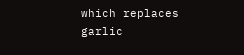which replaces garlic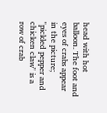head with hot balloon. The foot and eyes of crabs appear in the picture; "pickled pepper and chicken claw" is a row of crab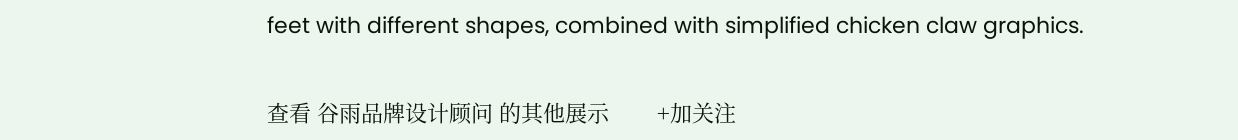feet with different shapes, combined with simplified chicken claw graphics.


查看 谷雨品牌设计顾问 的其他展示        +加关注